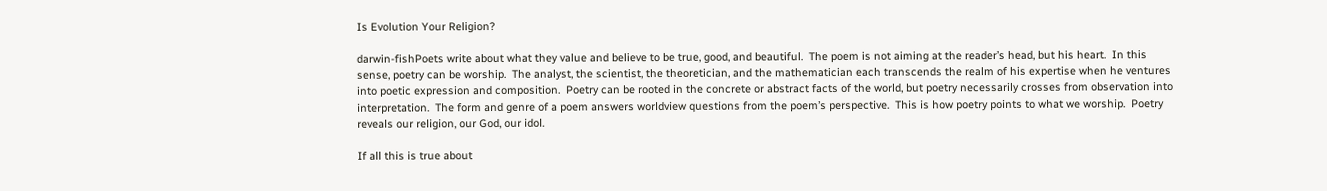Is Evolution Your Religion?

darwin-fishPoets write about what they value and believe to be true, good, and beautiful.  The poem is not aiming at the reader’s head, but his heart.  In this sense, poetry can be worship.  The analyst, the scientist, the theoretician, and the mathematician each transcends the realm of his expertise when he ventures into poetic expression and composition.  Poetry can be rooted in the concrete or abstract facts of the world, but poetry necessarily crosses from observation into interpretation.  The form and genre of a poem answers worldview questions from the poem’s perspective.  This is how poetry points to what we worship.  Poetry reveals our religion, our God, our idol.

If all this is true about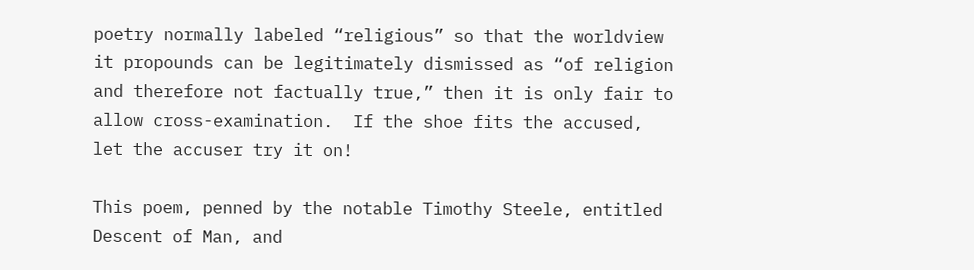poetry normally labeled “religious” so that the worldview it propounds can be legitimately dismissed as “of religion and therefore not factually true,” then it is only fair to allow cross-examination.  If the shoe fits the accused, let the accuser try it on!

This poem, penned by the notable Timothy Steele, entitled Descent of Man, and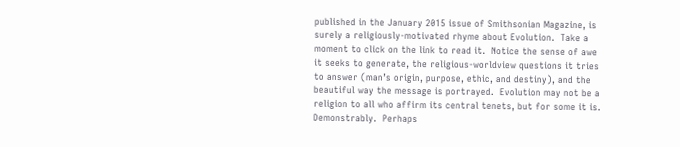published in the January 2015 issue of Smithsonian Magazine, is surely a religiously-motivated rhyme about Evolution.  Take a moment to click on the link to read it.  Notice the sense of awe it seeks to generate, the religious-worldview questions it tries to answer (man’s origin, purpose, ethic, and destiny), and the beautiful way the message is portrayed.  Evolution may not be a religion to all who affirm its central tenets, but for some it is.  Demonstrably.  Perhaps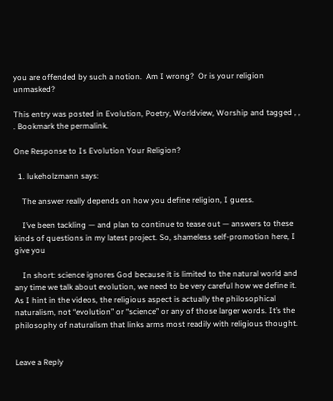you are offended by such a notion.  Am I wrong?  Or is your religion unmasked?

This entry was posted in Evolution, Poetry, Worldview, Worship and tagged , , . Bookmark the permalink.

One Response to Is Evolution Your Religion?

  1. lukeholzmann says:

    The answer really depends on how you define religion, I guess.

    I’ve been tackling — and plan to continue to tease out — answers to these kinds of questions in my latest project. So, shameless self-promotion here, I give you

    In short: science ignores God because it is limited to the natural world and any time we talk about evolution, we need to be very careful how we define it. As I hint in the videos, the religious aspect is actually the philosophical naturalism, not “evolution” or “science” or any of those larger words. It’s the philosophy of naturalism that links arms most readily with religious thought.


Leave a Reply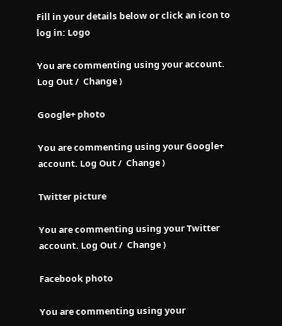Fill in your details below or click an icon to log in: Logo

You are commenting using your account. Log Out /  Change )

Google+ photo

You are commenting using your Google+ account. Log Out /  Change )

Twitter picture

You are commenting using your Twitter account. Log Out /  Change )

Facebook photo

You are commenting using your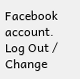Facebook account. Log Out /  Change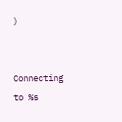)


Connecting to %s